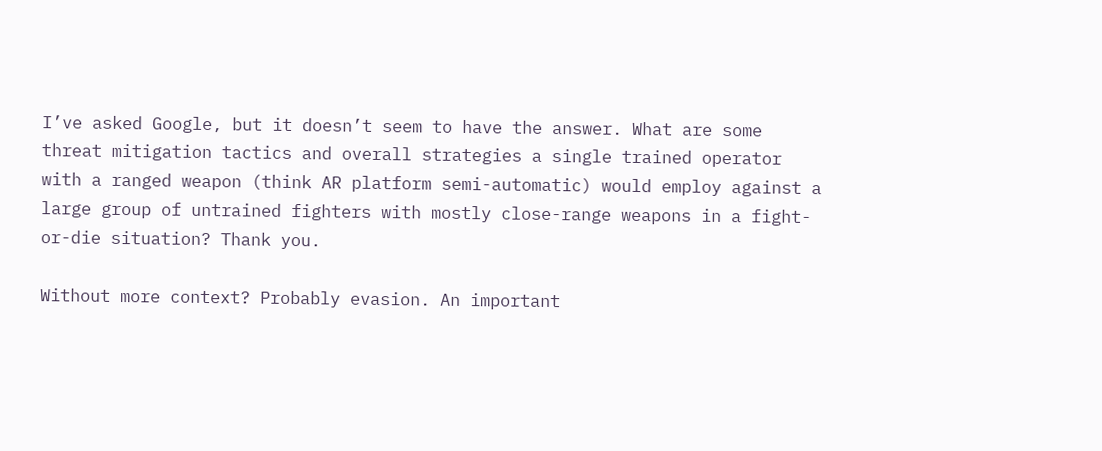I’ve asked Google, but it doesn’t seem to have the answer. What are some threat mitigation tactics and overall strategies a single trained operator with a ranged weapon (think AR platform semi-automatic) would employ against a large group of untrained fighters with mostly close-range weapons in a fight-or-die situation? Thank you.

Without more context? Probably evasion. An important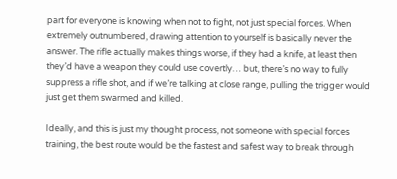part for everyone is knowing when not to fight, not just special forces. When extremely outnumbered, drawing attention to yourself is basically never the answer. The rifle actually makes things worse, if they had a knife, at least then they’d have a weapon they could use covertly… but, there’s no way to fully suppress a rifle shot, and if we’re talking at close range, pulling the trigger would just get them swarmed and killed.

Ideally, and this is just my thought process, not someone with special forces training, the best route would be the fastest and safest way to break through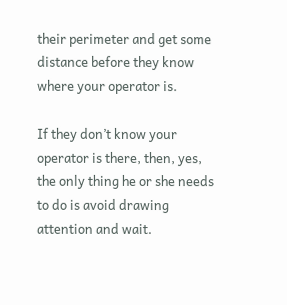their perimeter and get some distance before they know where your operator is.

If they don’t know your operator is there, then, yes, the only thing he or she needs to do is avoid drawing attention and wait.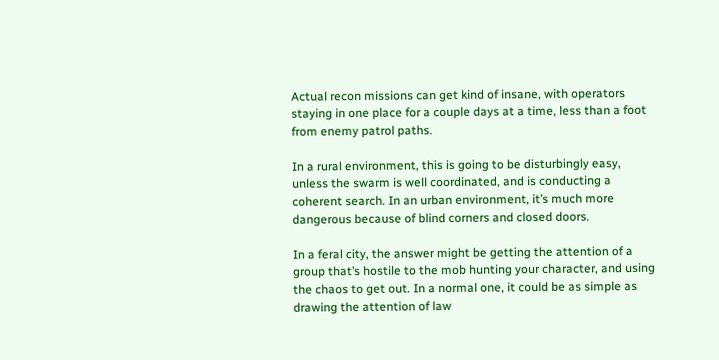Actual recon missions can get kind of insane, with operators staying in one place for a couple days at a time, less than a foot from enemy patrol paths.

In a rural environment, this is going to be disturbingly easy, unless the swarm is well coordinated, and is conducting a coherent search. In an urban environment, it’s much more dangerous because of blind corners and closed doors.

In a feral city, the answer might be getting the attention of a group that’s hostile to the mob hunting your character, and using the chaos to get out. In a normal one, it could be as simple as drawing the attention of law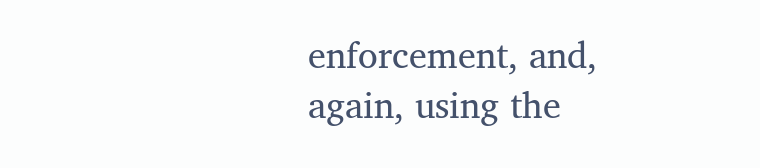enforcement, and, again, using the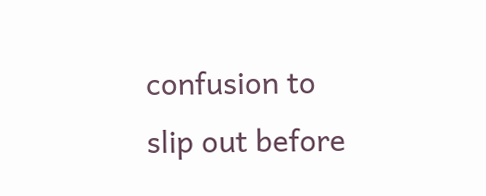confusion to slip out before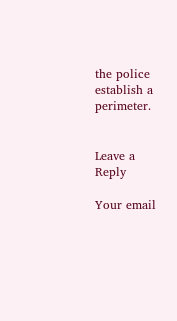the police establish a perimeter.


Leave a Reply

Your email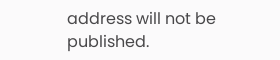address will not be published.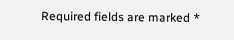Required fields are marked *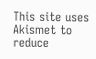This site uses Akismet to reduce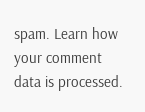spam. Learn how your comment data is processed.